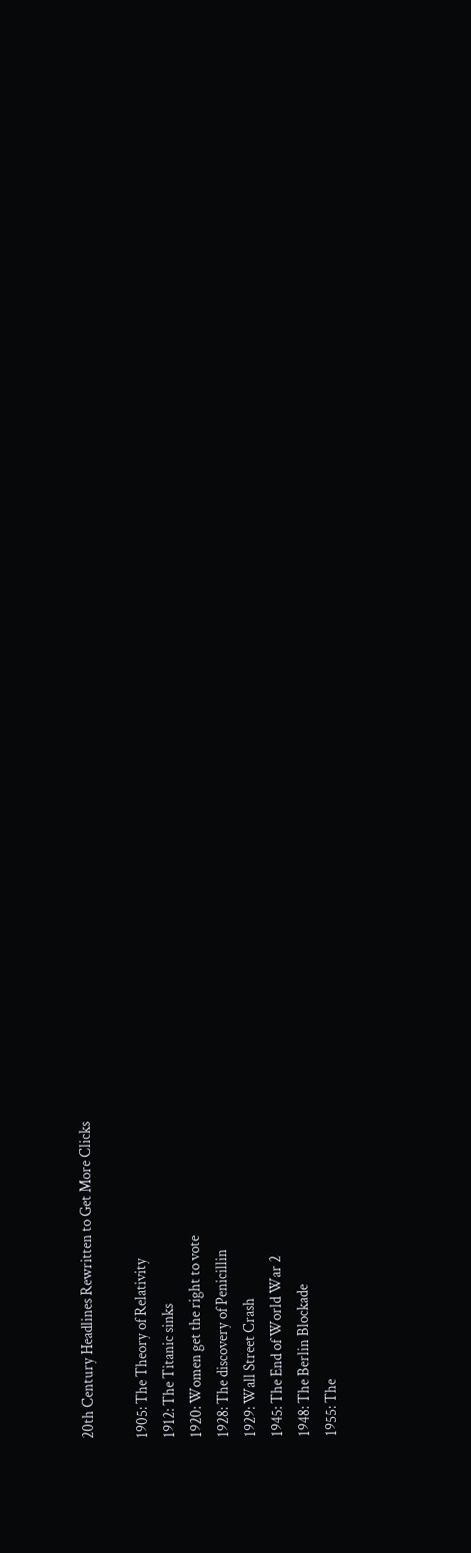20th Century Headlines Rewritten to Get More Clicks

1905: The Theory of Relativity
1912: The Titanic sinks
1920: Women get the right to vote
1928: The discovery of Penicillin
1929: Wall Street Crash
1945: The End of World War 2
1948: The Berlin Blockade
1955: The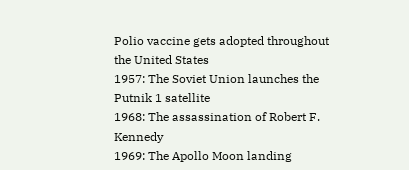Polio vaccine gets adopted throughout the United States
1957: The Soviet Union launches the Putnik 1 satellite
1968: The assassination of Robert F. Kennedy
1969: The Apollo Moon landing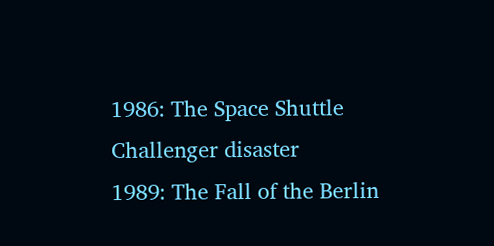1986: The Space Shuttle Challenger disaster
1989: The Fall of the Berlin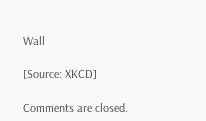Wall

[Source: XKCD]

Comments are closed.